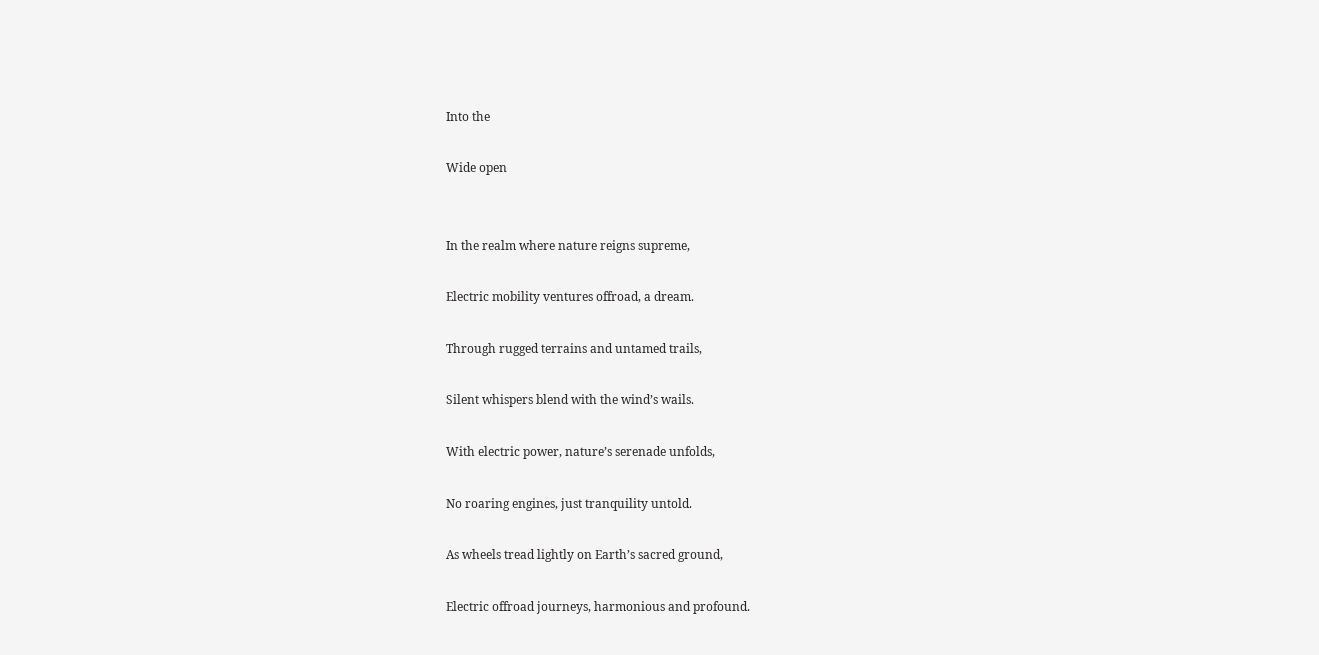Into the

Wide open


In the realm where nature reigns supreme,

Electric mobility ventures offroad, a dream.

Through rugged terrains and untamed trails,

Silent whispers blend with the wind’s wails.

With electric power, nature’s serenade unfolds,

No roaring engines, just tranquility untold.

As wheels tread lightly on Earth’s sacred ground,

Electric offroad journeys, harmonious and profound.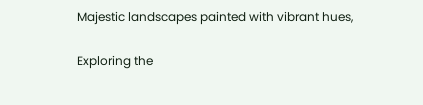Majestic landscapes painted with vibrant hues,

Exploring the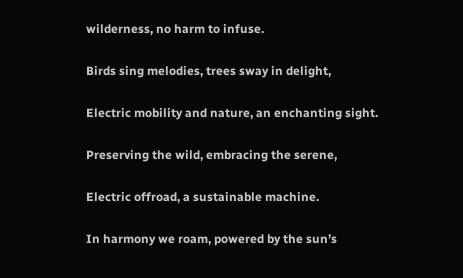wilderness, no harm to infuse.

Birds sing melodies, trees sway in delight,

Electric mobility and nature, an enchanting sight.

Preserving the wild, embracing the serene,

Electric offroad, a sustainable machine.

In harmony we roam, powered by the sun’s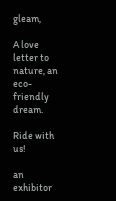gleam,

A love letter to nature, an eco-friendly dream.

Ride with us!

an exhibitor